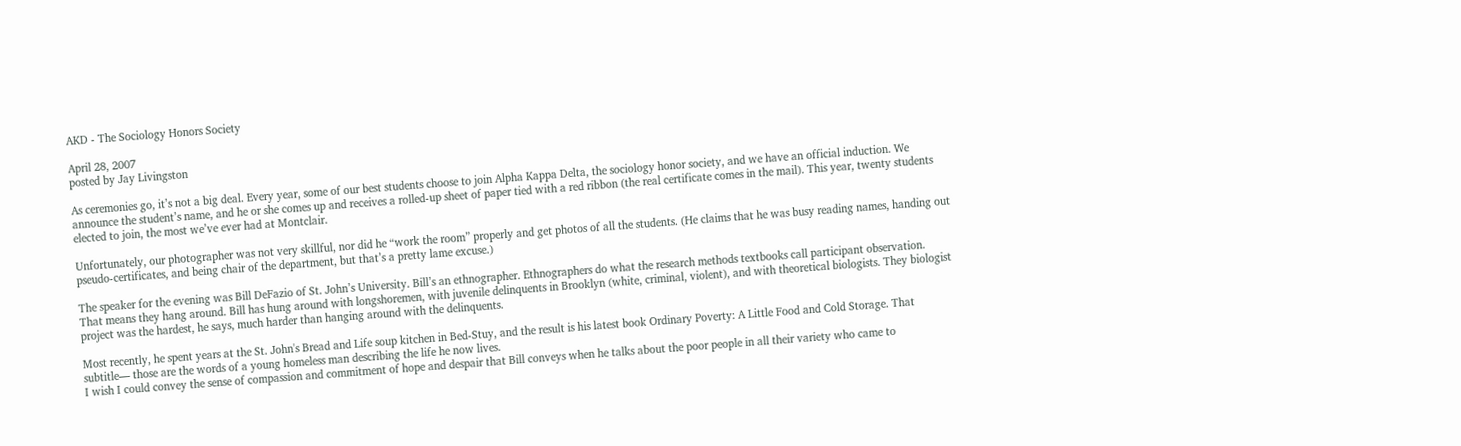AKD - The Sociology Honors Society

April 28, 2007
posted by Jay Livingston

As ceremonies go, it’s not a big deal. Every year, some of our best students choose to join Alpha Kappa Delta, the sociology honor society, and we have an official induction. We announce the student’s name, and he or she comes up and receives a rolled-up sheet of paper tied with a red ribbon (the real certificate comes in the mail). This year, twenty students elected to join, the most we’ve ever had at Montclair.

Unfortunately, our photographer was not very skillful, nor did he “work the room” properly and get photos of all the students. (He claims that he was busy reading names, handing out pseudo-certificates, and being chair of the department, but that’s a pretty lame excuse.)

The speaker for the evening was Bill DeFazio of St. John’s University. Bill’s an ethnographer. Ethnographers do what the research methods textbooks call participant observation.
That means they hang around. Bill has hung around with longshoremen, with juvenile delinquents in Brooklyn (white, criminal, violent), and with theoretical biologists. They biologist project was the hardest, he says, much harder than hanging around with the delinquents.

Most recently, he spent years at the St. John's Bread and Life soup kitchen in Bed-Stuy, and the result is his latest book Ordinary Poverty: A Little Food and Cold Storage. That subtitle— those are the words of a young homeless man describing the life he now lives.
I wish I could convey the sense of compassion and commitment of hope and despair that Bill conveys when he talks about the poor people in all their variety who came to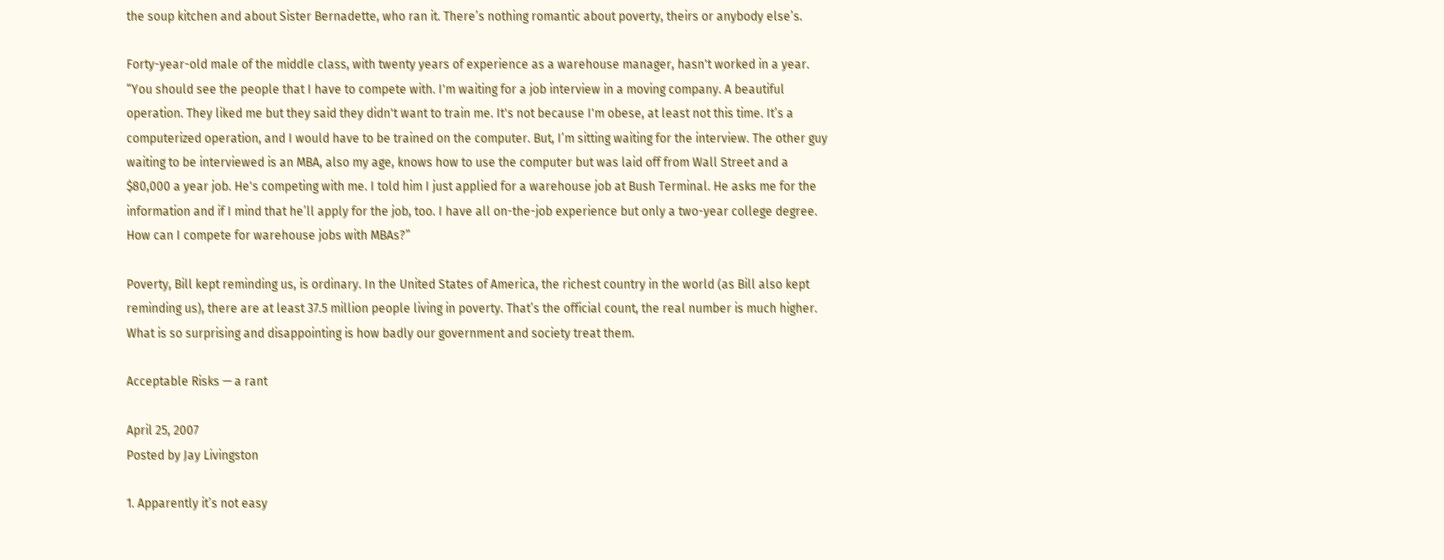the soup kitchen and about Sister Bernadette, who ran it. There’s nothing romantic about poverty, theirs or anybody else’s.

Forty-year-old male of the middle class, with twenty years of experience as a warehouse manager, hasn't worked in a year. “You should see the people that I have to compete with. I'm waiting for a job interview in a moving company. A beautiful operation. They liked me but they said they didn't want to train me. It's not because I'm obese, at least not this time. It’s a computerized operation, and I would have to be trained on the computer. But, I’m sitting waiting for the interview. The other guy waiting to be interviewed is an MBA, also my age, knows how to use the computer but was laid off from Wall Street and a $80,000 a year job. He's competing with me. I told him I just applied for a warehouse job at Bush Terminal. He asks me for the information and if I mind that he’ll apply for the job, too. I have all on-the-job experience but only a two-year college degree. How can I compete for warehouse jobs with MBAs?”

Poverty, Bill kept reminding us, is ordinary. In the United States of America, the richest country in the world (as Bill also kept reminding us), there are at least 37.5 million people living in poverty. That’s the official count, the real number is much higher. What is so surprising and disappointing is how badly our government and society treat them.

Acceptable Risks — a rant

April 25, 2007
Posted by Jay Livingston

1. Apparently it’s not easy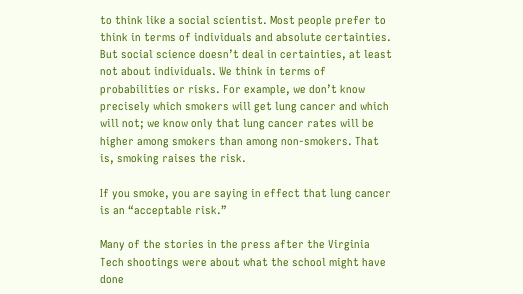to think like a social scientist. Most people prefer to think in terms of individuals and absolute certainties. But social science doesn’t deal in certainties, at least not about individuals. We think in terms of probabilities or risks. For example, we don’t know precisely which smokers will get lung cancer and which will not; we know only that lung cancer rates will be higher among smokers than among non-smokers. That is, smoking raises the risk.

If you smoke, you are saying in effect that lung cancer is an “acceptable risk.”

Many of the stories in the press after the Virginia Tech shootings were about what the school might have done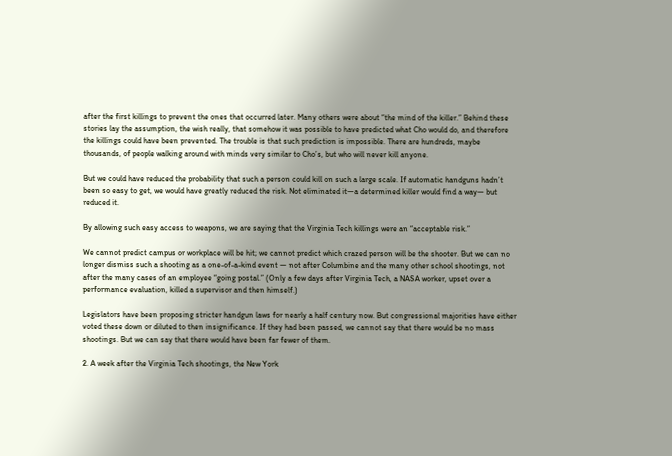after the first killings to prevent the ones that occurred later. Many others were about “the mind of the killer.” Behind these stories lay the assumption, the wish really, that somehow it was possible to have predicted what Cho would do, and therefore the killings could have been prevented. The trouble is that such prediction is impossible. There are hundreds, maybe thousands, of people walking around with minds very similar to Cho’s, but who will never kill anyone.

But we could have reduced the probability that such a person could kill on such a large scale. If automatic handguns hadn’t been so easy to get, we would have greatly reduced the risk. Not eliminated it—a determined killer would find a way— but reduced it.

By allowing such easy access to weapons, we are saying that the Virginia Tech killings were an “acceptable risk.”

We cannot predict campus or workplace will be hit; we cannot predict which crazed person will be the shooter. But we can no longer dismiss such a shooting as a one-of-a-kind event — not after Columbine and the many other school shootings, not after the many cases of an employee “going postal.” (Only a few days after Virginia Tech, a NASA worker, upset over a performance evaluation, killed a supervisor and then himself.)

Legislators have been proposing stricter handgun laws for nearly a half century now. But congressional majorities have either voted these down or diluted to then insignificance. If they had been passed, we cannot say that there would be no mass shootings. But we can say that there would have been far fewer of them.

2. A week after the Virginia Tech shootings, the New York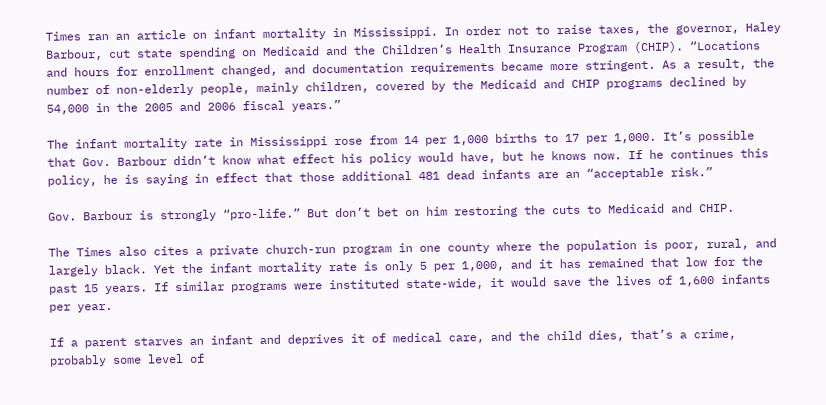Times ran an article on infant mortality in Mississippi. In order not to raise taxes, the governor, Haley Barbour, cut state spending on Medicaid and the Children’s Health Insurance Program (CHIP). “Locations and hours for enrollment changed, and documentation requirements became more stringent. As a result, the number of non-elderly people, mainly children, covered by the Medicaid and CHIP programs declined by 54,000 in the 2005 and 2006 fiscal years.”

The infant mortality rate in Mississippi rose from 14 per 1,000 births to 17 per 1,000. It’s possible that Gov. Barbour didn’t know what effect his policy would have, but he knows now. If he continues this policy, he is saying in effect that those additional 481 dead infants are an “acceptable risk.”

Gov. Barbour is strongly “pro-life.” But don’t bet on him restoring the cuts to Medicaid and CHIP.

The Times also cites a private church-run program in one county where the population is poor, rural, and largely black. Yet the infant mortality rate is only 5 per 1,000, and it has remained that low for the past 15 years. If similar programs were instituted state-wide, it would save the lives of 1,600 infants per year.

If a parent starves an infant and deprives it of medical care, and the child dies, that’s a crime, probably some level of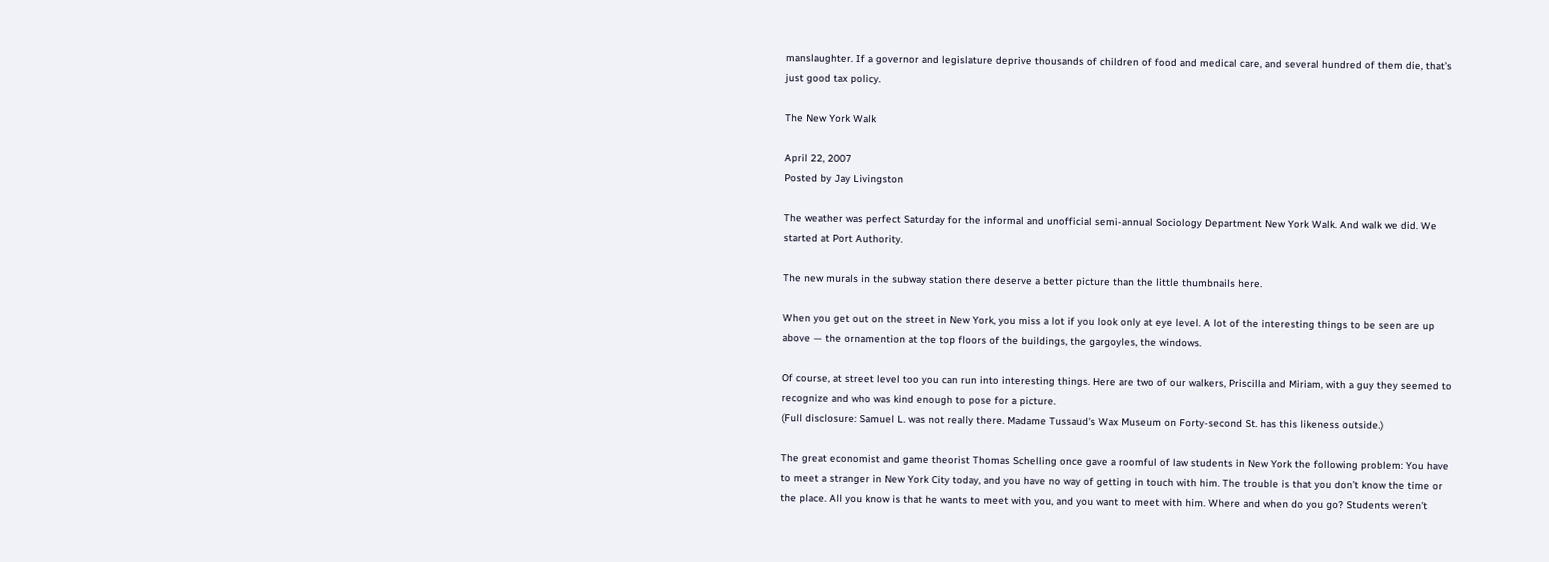manslaughter. If a governor and legislature deprive thousands of children of food and medical care, and several hundred of them die, that’s just good tax policy.

The New York Walk

April 22, 2007
Posted by Jay Livingston

The weather was perfect Saturday for the informal and unofficial semi-annual Sociology Department New York Walk. And walk we did. We started at Port Authority.

The new murals in the subway station there deserve a better picture than the little thumbnails here.

When you get out on the street in New York, you miss a lot if you look only at eye level. A lot of the interesting things to be seen are up above — the ornamention at the top floors of the buildings, the gargoyles, the windows.

Of course, at street level too you can run into interesting things. Here are two of our walkers, Priscilla and Miriam, with a guy they seemed to recognize and who was kind enough to pose for a picture.
(Full disclosure: Samuel L. was not really there. Madame Tussaud's Wax Museum on Forty-second St. has this likeness outside.)

The great economist and game theorist Thomas Schelling once gave a roomful of law students in New York the following problem: You have to meet a stranger in New York City today, and you have no way of getting in touch with him. The trouble is that you don’t know the time or the place. All you know is that he wants to meet with you, and you want to meet with him. Where and when do you go? Students weren’t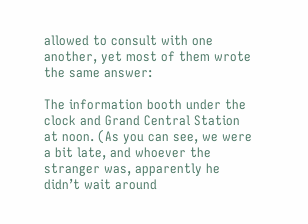allowed to consult with one another, yet most of them wrote the same answer:

The information booth under the clock and Grand Central Station at noon. (As you can see, we were a bit late, and whoever the stranger was, apparently he didn’t wait around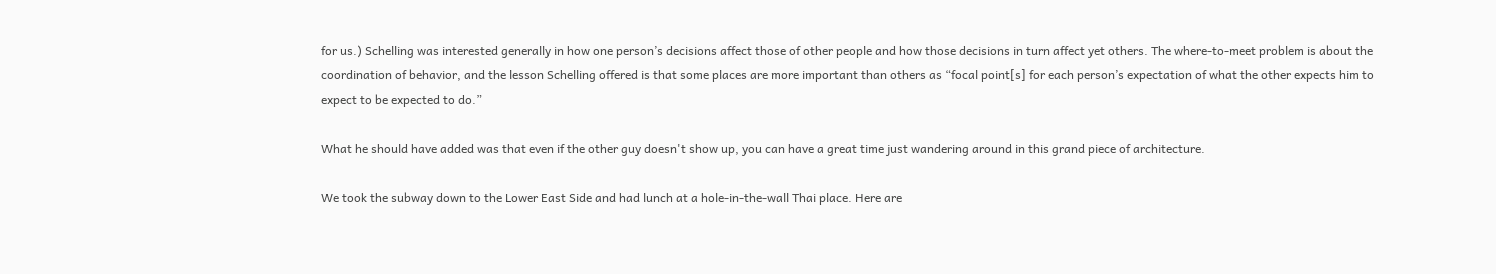for us.) Schelling was interested generally in how one person’s decisions affect those of other people and how those decisions in turn affect yet others. The where-to-meet problem is about the coordination of behavior, and the lesson Schelling offered is that some places are more important than others as “focal point[s] for each person’s expectation of what the other expects him to expect to be expected to do.”

What he should have added was that even if the other guy doesn't show up, you can have a great time just wandering around in this grand piece of architecture.

We took the subway down to the Lower East Side and had lunch at a hole-in-the-wall Thai place. Here are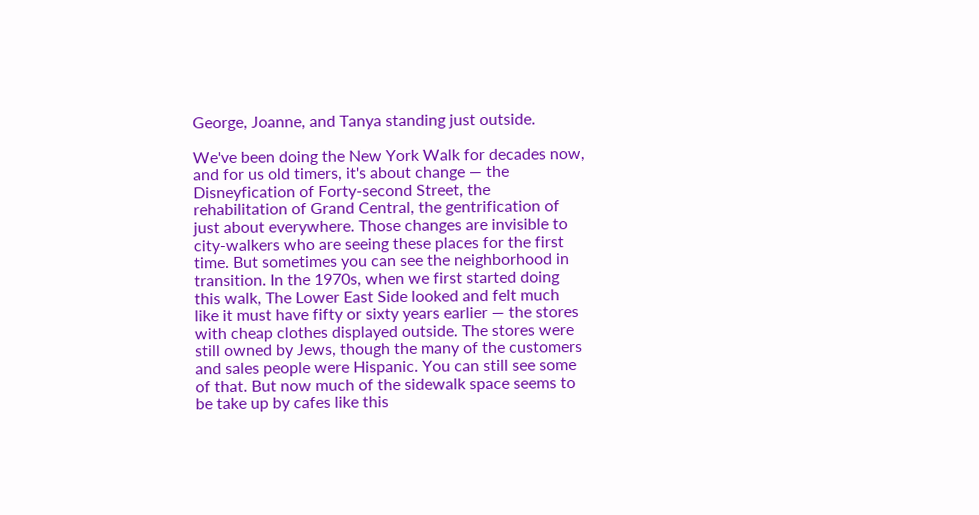George, Joanne, and Tanya standing just outside.

We've been doing the New York Walk for decades now, and for us old timers, it's about change — the Disneyfication of Forty-second Street, the rehabilitation of Grand Central, the gentrification of just about everywhere. Those changes are invisible to city-walkers who are seeing these places for the first time. But sometimes you can see the neighborhood in transition. In the 1970s, when we first started doing this walk, The Lower East Side looked and felt much like it must have fifty or sixty years earlier — the stores with cheap clothes displayed outside. The stores were still owned by Jews, though the many of the customers and sales people were Hispanic. You can still see some of that. But now much of the sidewalk space seems to be take up by cafes like this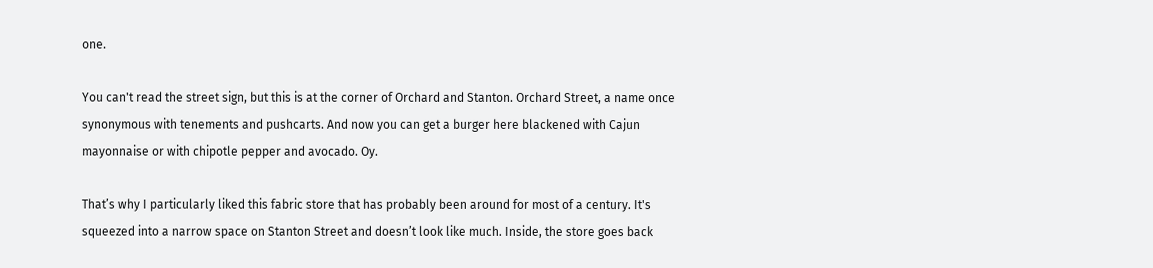one.

You can't read the street sign, but this is at the corner of Orchard and Stanton. Orchard Street, a name once synonymous with tenements and pushcarts. And now you can get a burger here blackened with Cajun mayonnaise or with chipotle pepper and avocado. Oy.

That’s why I particularly liked this fabric store that has probably been around for most of a century. It's squeezed into a narrow space on Stanton Street and doesn’t look like much. Inside, the store goes back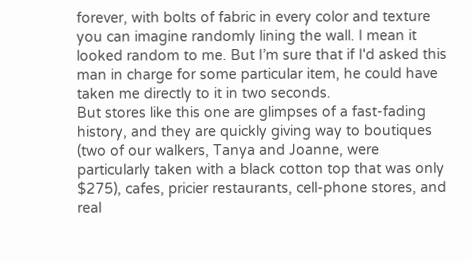forever, with bolts of fabric in every color and texture you can imagine randomly lining the wall. I mean it looked random to me. But I’m sure that if I'd asked this man in charge for some particular item, he could have taken me directly to it in two seconds.
But stores like this one are glimpses of a fast-fading history, and they are quickly giving way to boutiques (two of our walkers, Tanya and Joanne, were particularly taken with a black cotton top that was only $275), cafes, pricier restaurants, cell-phone stores, and real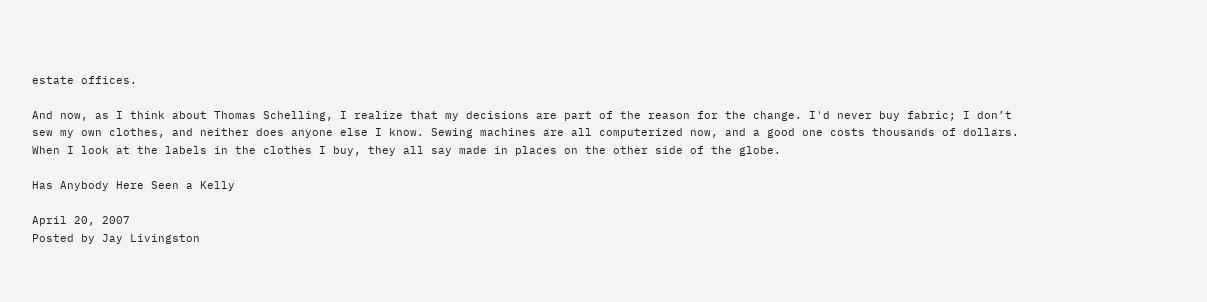estate offices.

And now, as I think about Thomas Schelling, I realize that my decisions are part of the reason for the change. I'd never buy fabric; I don’t sew my own clothes, and neither does anyone else I know. Sewing machines are all computerized now, and a good one costs thousands of dollars. When I look at the labels in the clothes I buy, they all say made in places on the other side of the globe.

Has Anybody Here Seen a Kelly

April 20, 2007
Posted by Jay Livingston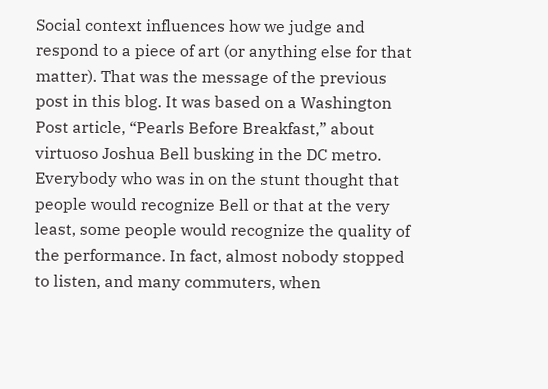Social context influences how we judge and respond to a piece of art (or anything else for that matter). That was the message of the previous post in this blog. It was based on a Washington Post article, “Pearls Before Breakfast,” about virtuoso Joshua Bell busking in the DC metro. Everybody who was in on the stunt thought that people would recognize Bell or that at the very least, some people would recognize the quality of the performance. In fact, almost nobody stopped to listen, and many commuters, when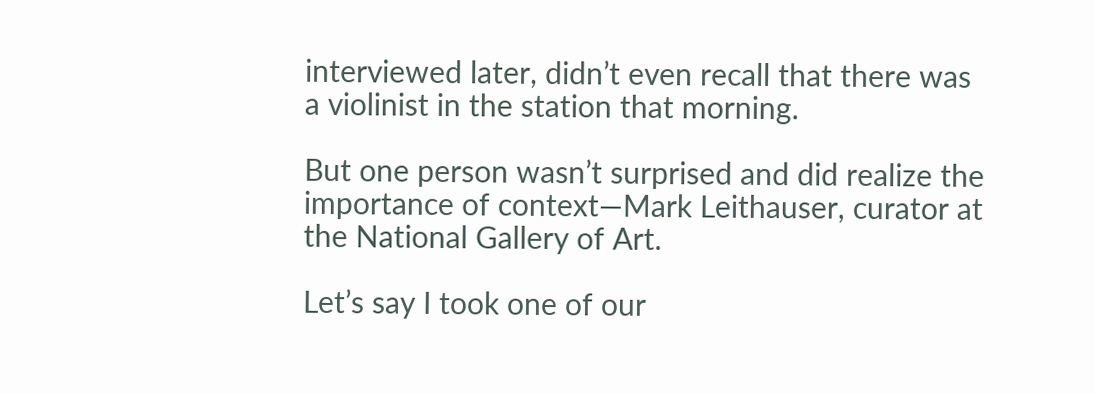interviewed later, didn’t even recall that there was a violinist in the station that morning.

But one person wasn’t surprised and did realize the importance of context—Mark Leithauser, curator at the National Gallery of Art.

Let’s say I took one of our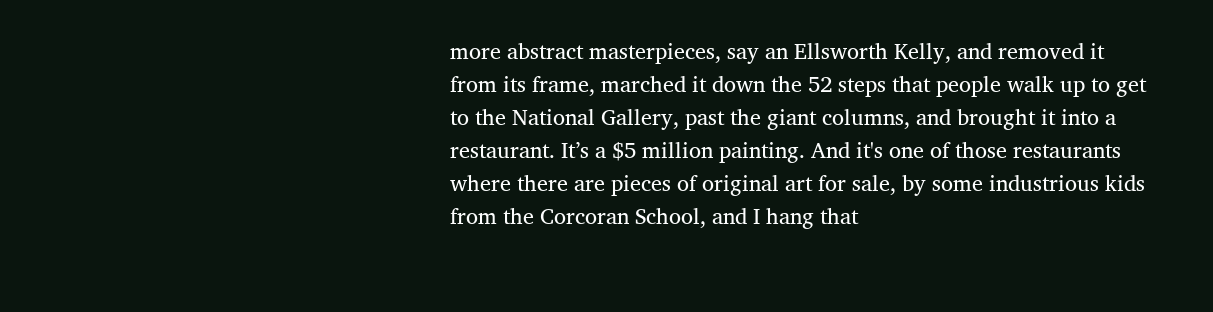more abstract masterpieces, say an Ellsworth Kelly, and removed it from its frame, marched it down the 52 steps that people walk up to get to the National Gallery, past the giant columns, and brought it into a restaurant. It’s a $5 million painting. And it's one of those restaurants where there are pieces of original art for sale, by some industrious kids from the Corcoran School, and I hang that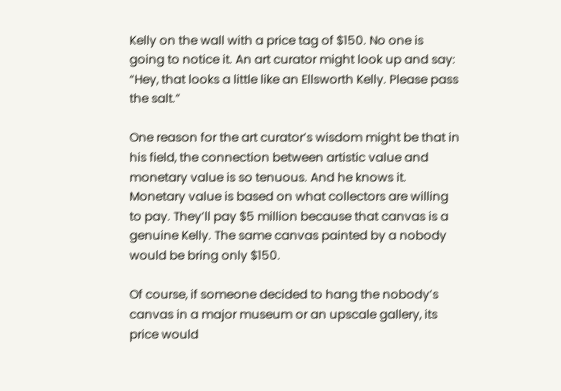Kelly on the wall with a price tag of $150. No one is going to notice it. An art curator might look up and say: “Hey, that looks a little like an Ellsworth Kelly. Please pass the salt.”

One reason for the art curator’s wisdom might be that in his field, the connection between artistic value and monetary value is so tenuous. And he knows it. Monetary value is based on what collectors are willing to pay. They’ll pay $5 million because that canvas is a genuine Kelly. The same canvas painted by a nobody would be bring only $150.

Of course, if someone decided to hang the nobody’s canvas in a major museum or an upscale gallery, its price would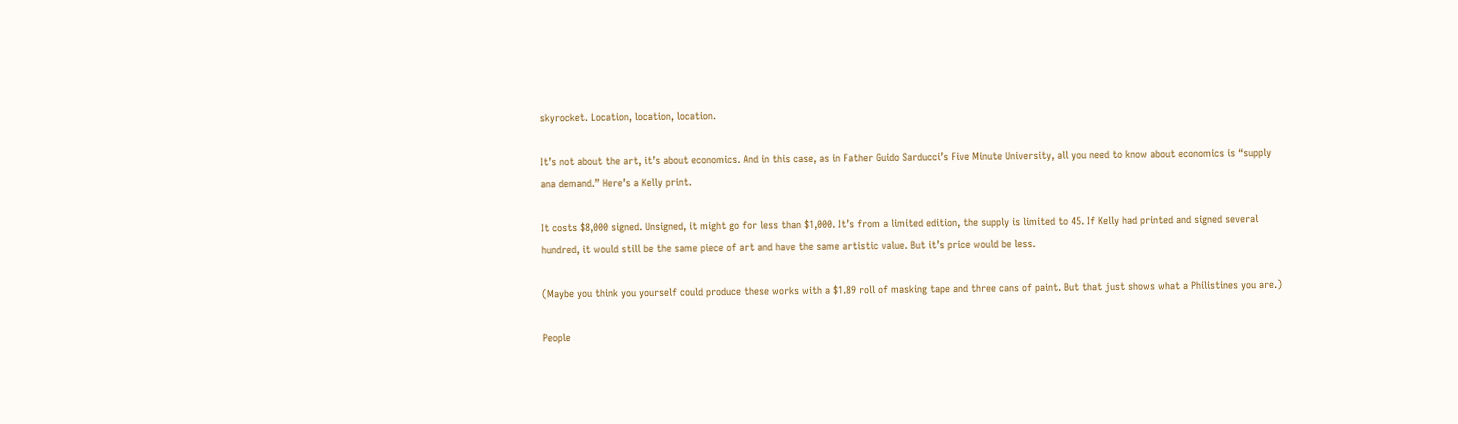skyrocket. Location, location, location.

It’s not about the art, it’s about economics. And in this case, as in Father Guido Sarducci’s Five Minute University, all you need to know about economics is “supply ana demand.” Here’s a Kelly print.

It costs $8,000 signed. Unsigned, it might go for less than $1,000. It’s from a limited edition, the supply is limited to 45. If Kelly had printed and signed several hundred, it would still be the same piece of art and have the same artistic value. But it’s price would be less.

(Maybe you think you yourself could produce these works with a $1.89 roll of masking tape and three cans of paint. But that just shows what a Philistines you are.)

People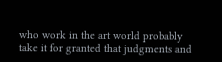who work in the art world probably take it for granted that judgments and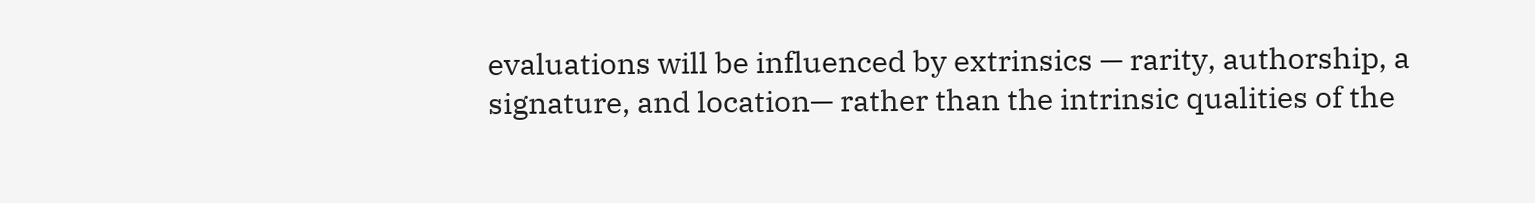evaluations will be influenced by extrinsics — rarity, authorship, a signature, and location— rather than the intrinsic qualities of the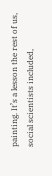painting. It’s a lesson the rest of us, social scientists included,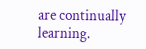are continually learning.